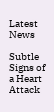Latest News

Subtle Signs of a Heart Attack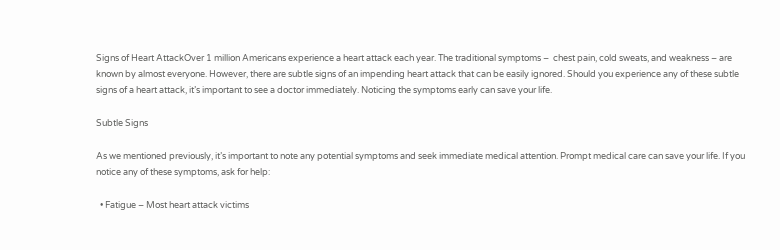Signs of Heart AttackOver 1 million Americans experience a heart attack each year. The traditional symptoms –  chest pain, cold sweats, and weakness – are known by almost everyone. However, there are subtle signs of an impending heart attack that can be easily ignored. Should you experience any of these subtle signs of a heart attack, it’s important to see a doctor immediately. Noticing the symptoms early can save your life.

Subtle Signs

As we mentioned previously, it’s important to note any potential symptoms and seek immediate medical attention. Prompt medical care can save your life. If you notice any of these symptoms, ask for help:

  • Fatigue – Most heart attack victims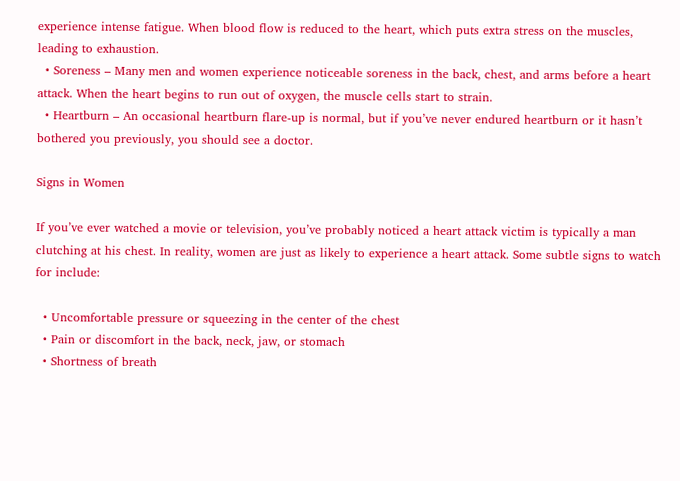experience intense fatigue. When blood flow is reduced to the heart, which puts extra stress on the muscles, leading to exhaustion.
  • Soreness – Many men and women experience noticeable soreness in the back, chest, and arms before a heart attack. When the heart begins to run out of oxygen, the muscle cells start to strain.
  • Heartburn – An occasional heartburn flare-up is normal, but if you’ve never endured heartburn or it hasn’t bothered you previously, you should see a doctor.

Signs in Women

If you’ve ever watched a movie or television, you’ve probably noticed a heart attack victim is typically a man clutching at his chest. In reality, women are just as likely to experience a heart attack. Some subtle signs to watch for include:

  • Uncomfortable pressure or squeezing in the center of the chest
  • Pain or discomfort in the back, neck, jaw, or stomach
  • Shortness of breath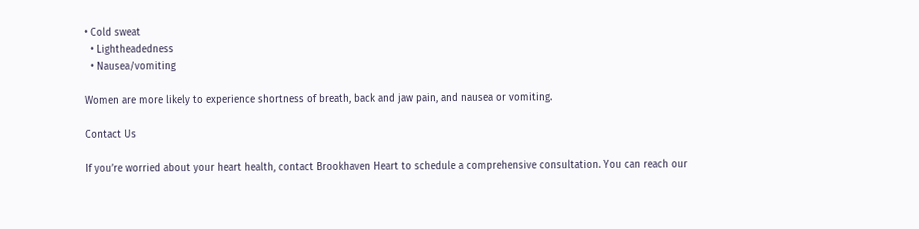• Cold sweat
  • Lightheadedness
  • Nausea/vomiting

Women are more likely to experience shortness of breath, back and jaw pain, and nausea or vomiting.

Contact Us

If you’re worried about your heart health, contact Brookhaven Heart to schedule a comprehensive consultation. You can reach our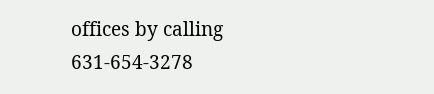offices by calling 631-654-3278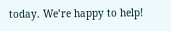today. We’re happy to help!